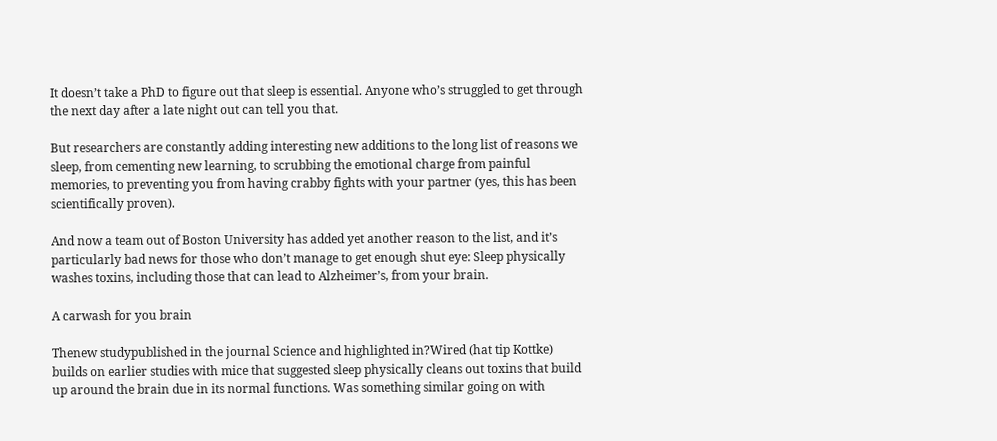It doesn’t take a PhD to figure out that sleep is essential. Anyone who’s struggled to get through the next day after a late night out can tell you that.

But researchers are constantly adding interesting new additions to the long list of reasons we sleep, from cementing new learning, to scrubbing the emotional charge from painful memories, to preventing you from having crabby fights with your partner (yes, this has been scientifically proven).

And now a team out of Boston University has added yet another reason to the list, and it’s particularly bad news for those who don’t manage to get enough shut eye: Sleep physically washes toxins, including those that can lead to Alzheimer’s, from your brain.

A carwash for you brain

Thenew studypublished in the journal Science and highlighted in?Wired (hat tip Kottke) builds on earlier studies with mice that suggested sleep physically cleans out toxins that build up around the brain due in its normal functions. Was something similar going on with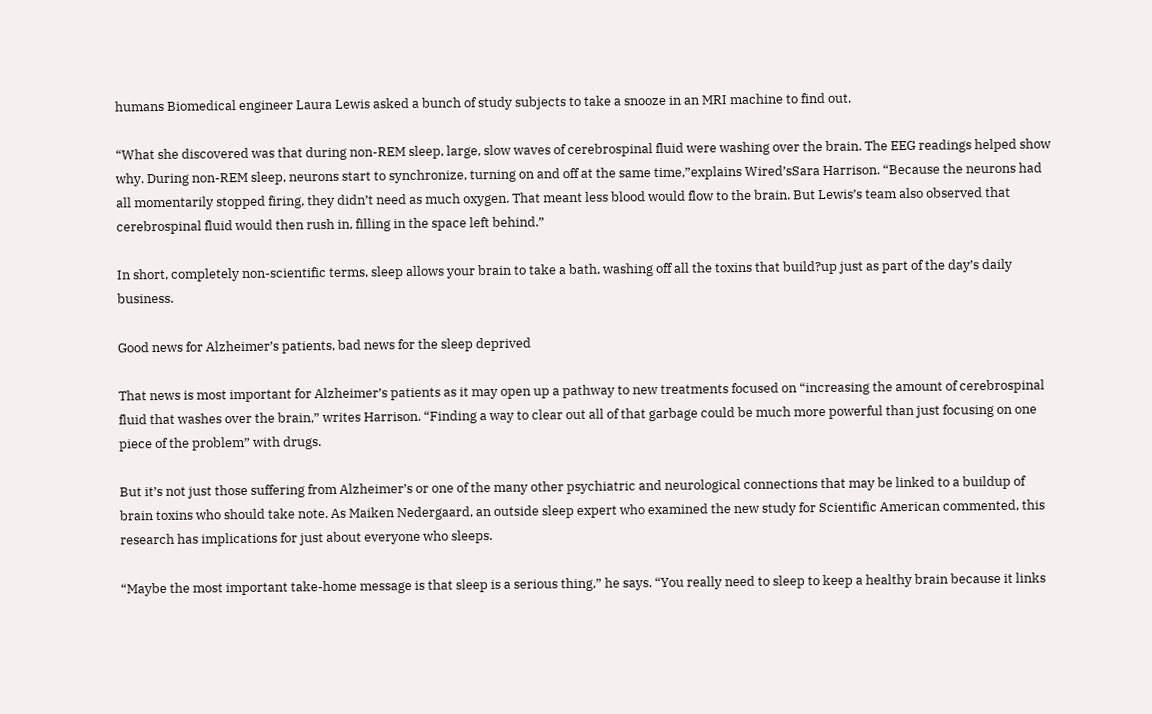humans Biomedical engineer Laura Lewis asked a bunch of study subjects to take a snooze in an MRI machine to find out.

“What she discovered was that during non-REM sleep, large, slow waves of cerebrospinal fluid were washing over the brain. The EEG readings helped show why. During non-REM sleep, neurons start to synchronize, turning on and off at the same time,”explains Wired’sSara Harrison. “Because the neurons had all momentarily stopped firing, they didn’t need as much oxygen. That meant less blood would flow to the brain. But Lewis’s team also observed that cerebrospinal fluid would then rush in, filling in the space left behind.”

In short, completely non-scientific terms, sleep allows your brain to take a bath, washing off all the toxins that build?up just as part of the day’s daily business.

Good news for Alzheimer’s patients, bad news for the sleep deprived

That news is most important for Alzheimer’s patients as it may open up a pathway to new treatments focused on “increasing the amount of cerebrospinal fluid that washes over the brain,” writes Harrison. “Finding a way to clear out all of that garbage could be much more powerful than just focusing on one piece of the problem” with drugs.

But it’s not just those suffering from Alzheimer’s or one of the many other psychiatric and neurological connections that may be linked to a buildup of brain toxins who should take note. As Maiken Nedergaard, an outside sleep expert who examined the new study for Scientific American commented, this research has implications for just about everyone who sleeps.

“Maybe the most important take-home message is that sleep is a serious thing,” he says. “You really need to sleep to keep a healthy brain because it links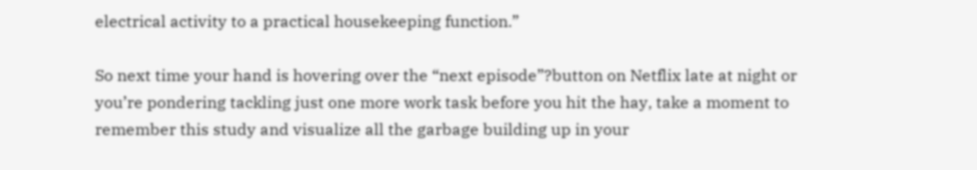electrical activity to a practical housekeeping function.”

So next time your hand is hovering over the “next episode”?button on Netflix late at night or you’re pondering tackling just one more work task before you hit the hay, take a moment to remember this study and visualize all the garbage building up in your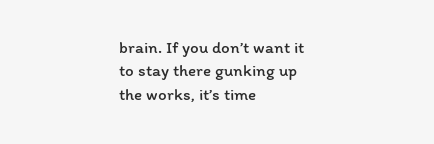brain. If you don’t want it to stay there gunking up the works, it’s time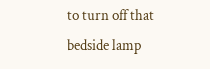to turn off that bedside lamp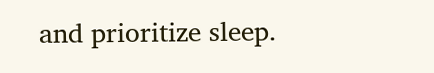and prioritize sleep.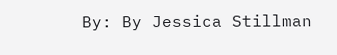By: By Jessica Stillman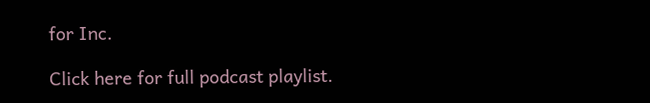for Inc.

Click here for full podcast playlist.